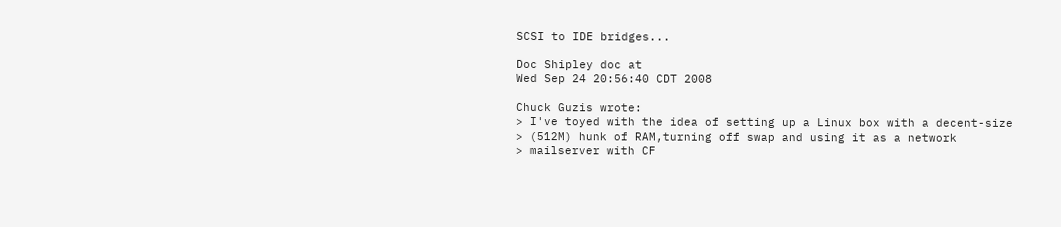SCSI to IDE bridges...

Doc Shipley doc at
Wed Sep 24 20:56:40 CDT 2008

Chuck Guzis wrote:
> I've toyed with the idea of setting up a Linux box with a decent-size
> (512M) hunk of RAM,turning off swap and using it as a network
> mailserver with CF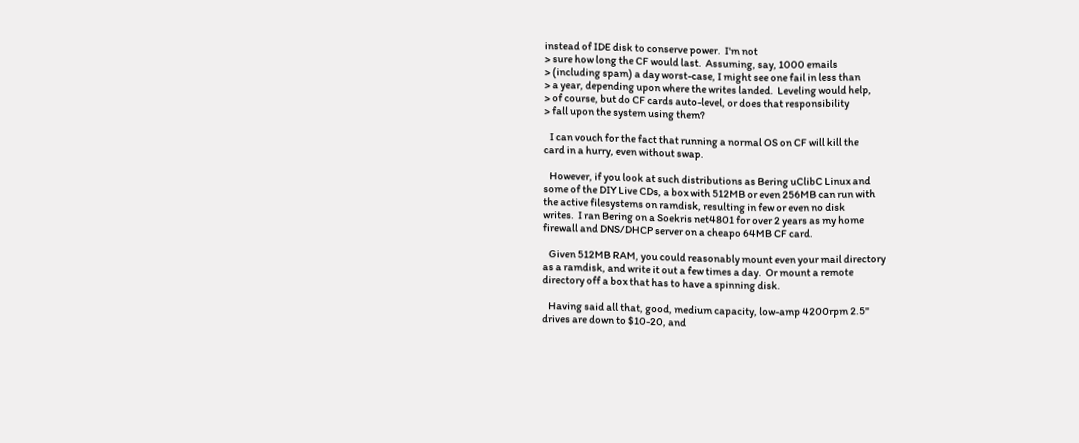instead of IDE disk to conserve power.  I'm not
> sure how long the CF would last.  Assuming, say, 1000 emails
> (including spam) a day worst-case, I might see one fail in less than
> a year, depending upon where the writes landed.  Leveling would help,
> of course, but do CF cards auto-level, or does that responsibility
> fall upon the system using them?

   I can vouch for the fact that running a normal OS on CF will kill the
card in a hurry, even without swap.

   However, if you look at such distributions as Bering uClibC Linux and
some of the DIY Live CDs, a box with 512MB or even 256MB can run with
the active filesystems on ramdisk, resulting in few or even no disk
writes.  I ran Bering on a Soekris net4801 for over 2 years as my home
firewall and DNS/DHCP server on a cheapo 64MB CF card.

   Given 512MB RAM, you could reasonably mount even your mail directory
as a ramdisk, and write it out a few times a day.  Or mount a remote
directory off a box that has to have a spinning disk.

   Having said all that, good, medium capacity, low-amp 4200rpm 2.5"
drives are down to $10-20, and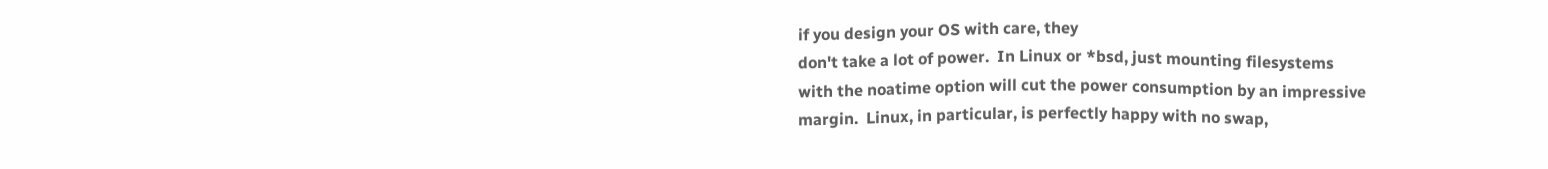if you design your OS with care, they
don't take a lot of power.  In Linux or *bsd, just mounting filesystems
with the noatime option will cut the power consumption by an impressive
margin.  Linux, in particular, is perfectly happy with no swap,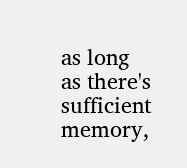as long
as there's sufficient memory,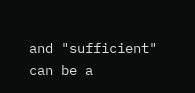and "sufficient" can be a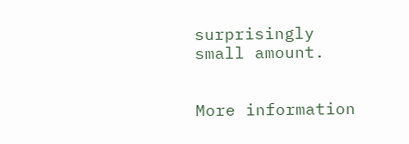surprisingly
small amount.


More information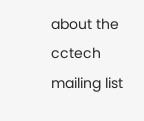about the cctech mailing list